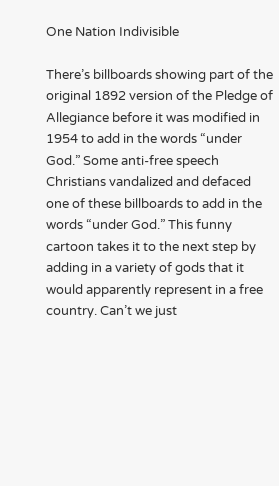One Nation Indivisible

There’s billboards showing part of the original 1892 version of the Pledge of Allegiance before it was modified in 1954 to add in the words “under God.” Some anti-free speech Christians vandalized and defaced one of these billboards to add in the words “under God.” This funny cartoon takes it to the next step by adding in a variety of gods that it would apparently represent in a free country. Can’t we just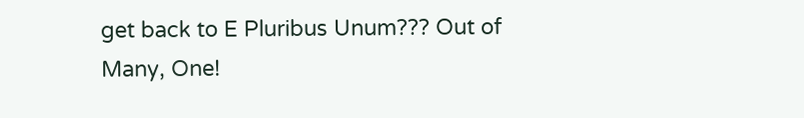get back to E Pluribus Unum??? Out of Many, One!